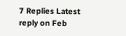7 Replies Latest reply on Feb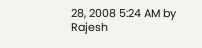28, 2008 5:24 AM by Rajesh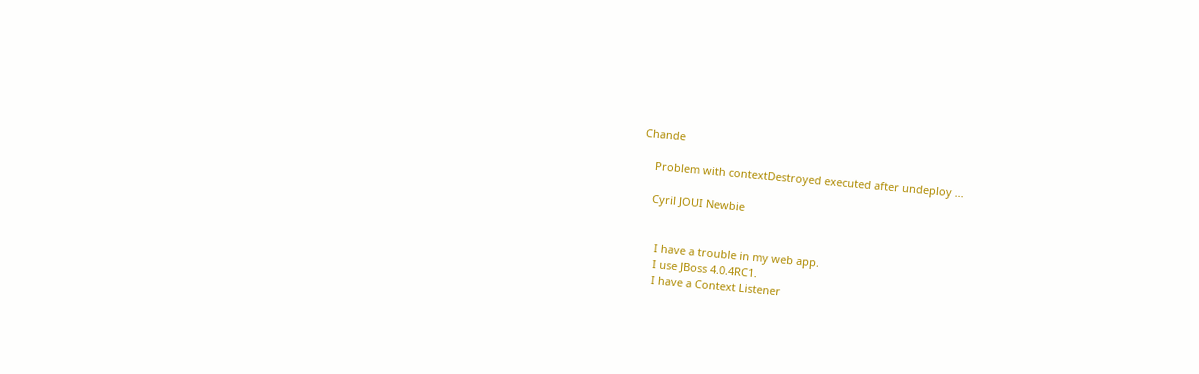Chande

    Problem with contextDestroyed executed after undeploy ...

    Cyril JOUI Newbie


      I have a trouble in my web app.
      I use JBoss 4.0.4RC1.
      I have a Context Listener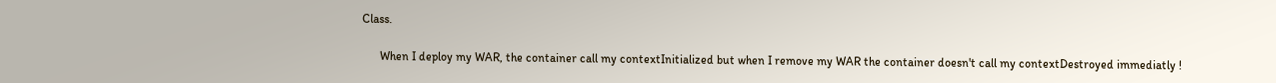Class.

      When I deploy my WAR, the container call my contextInitialized but when I remove my WAR the container doesn't call my contextDestroyed immediatly !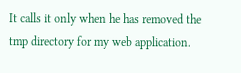It calls it only when he has removed the tmp directory for my web application.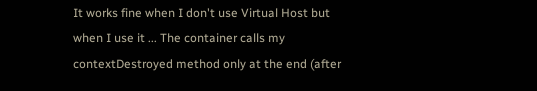It works fine when I don't use Virtual Host but when I use it ... The container calls my contextDestroyed method only at the end (after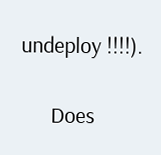undeploy !!!!).

      Does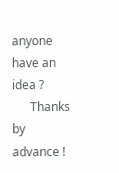anyone have an idea ?
      Thanks by advance !